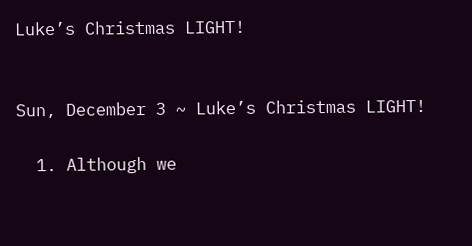Luke’s Christmas LIGHT!


Sun, December 3 ~ Luke’s Christmas LIGHT!

  1. Although we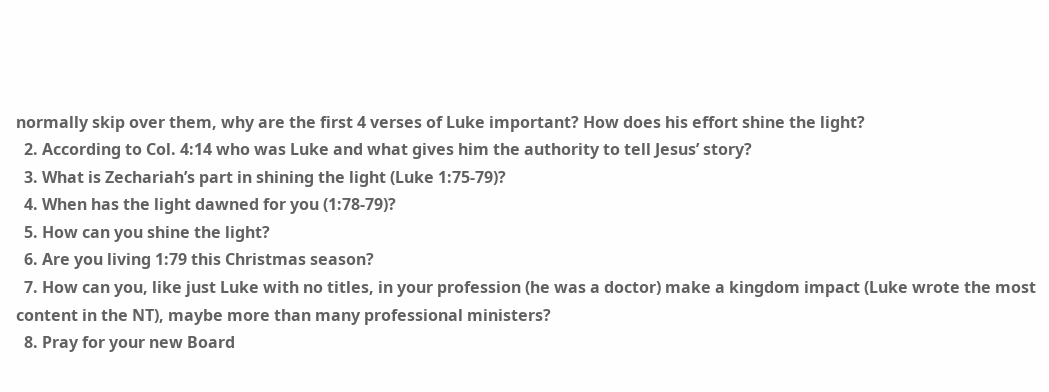normally skip over them, why are the first 4 verses of Luke important? How does his effort shine the light?
  2. According to Col. 4:14 who was Luke and what gives him the authority to tell Jesus’ story?
  3. What is Zechariah’s part in shining the light (Luke 1:75-79)?
  4. When has the light dawned for you (1:78-79)?
  5. How can you shine the light?
  6. Are you living 1:79 this Christmas season?
  7. How can you, like just Luke with no titles, in your profession (he was a doctor) make a kingdom impact (Luke wrote the most content in the NT), maybe more than many professional ministers?
  8. Pray for your new Board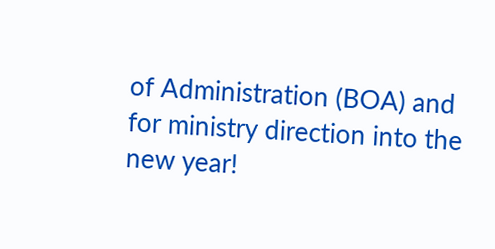of Administration (BOA) and for ministry direction into the new year!